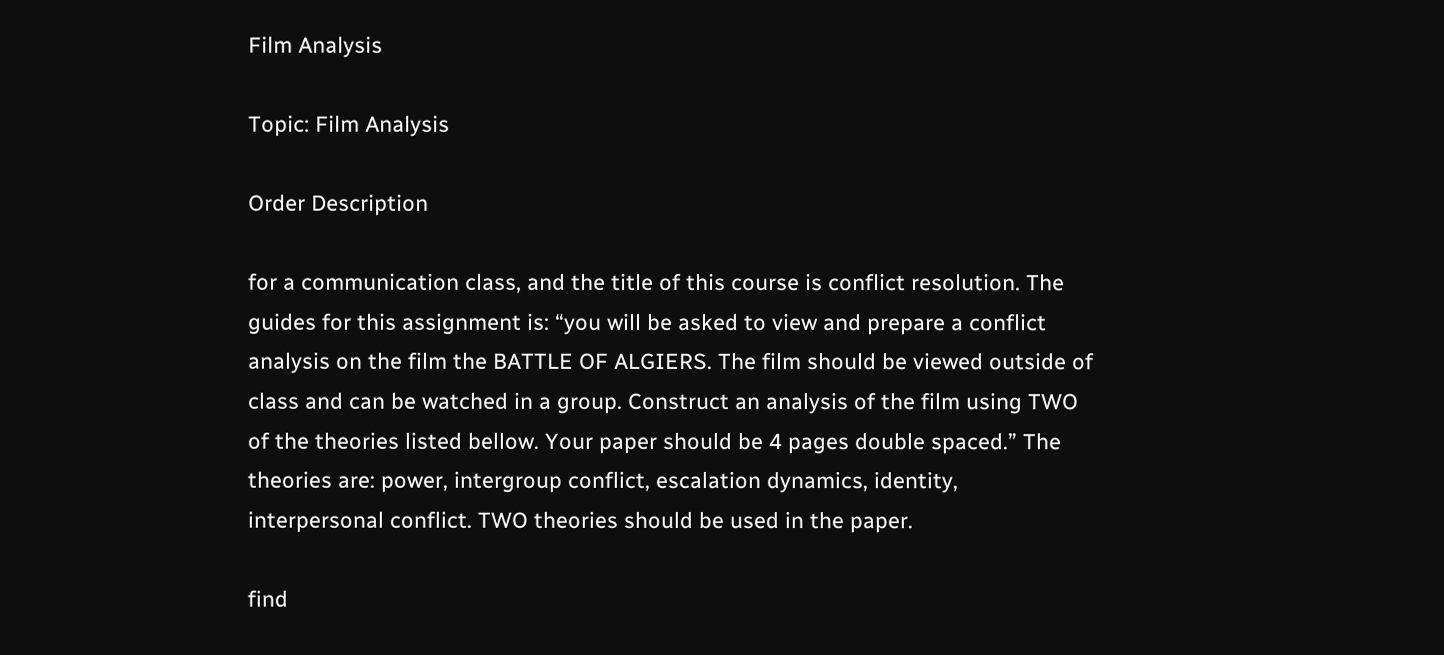Film Analysis

Topic: Film Analysis

Order Description

for a communication class, and the title of this course is conflict resolution. The guides for this assignment is: “you will be asked to view and prepare a conflict analysis on the film the BATTLE OF ALGIERS. The film should be viewed outside of class and can be watched in a group. Construct an analysis of the film using TWO of the theories listed bellow. Your paper should be 4 pages double spaced.” The theories are: power, intergroup conflict, escalation dynamics, identity, interpersonal conflict. TWO theories should be used in the paper.

find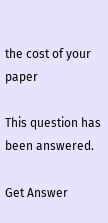the cost of your paper

This question has been answered.

Get Answer